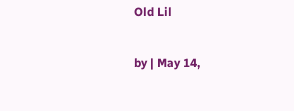Old Lil

by | May 14,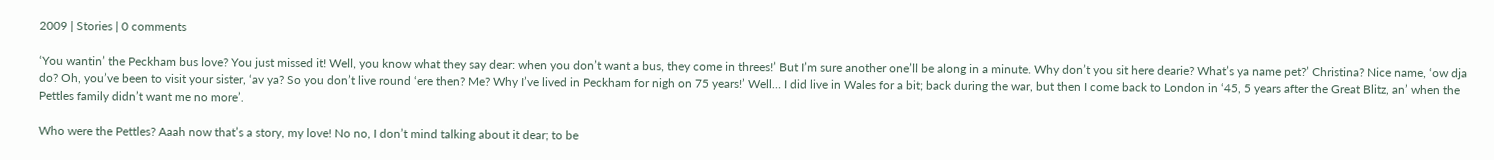2009 | Stories | 0 comments

‘You wantin’ the Peckham bus love? You just missed it! Well, you know what they say dear: when you don’t want a bus, they come in threes!’ But I’m sure another one’ll be along in a minute. Why don’t you sit here dearie? What’s ya name pet?’ Christina? Nice name, ‘ow dja do? Oh, you’ve been to visit your sister, ‘av ya? So you don’t live round ‘ere then? Me? Why I’ve lived in Peckham for nigh on 75 years!’ Well… I did live in Wales for a bit; back during the war, but then I come back to London in ‘45, 5 years after the Great Blitz, an’ when the Pettles family didn’t want me no more’.

Who were the Pettles? Aaah now that’s a story, my love! No no, I don’t mind talking about it dear; to be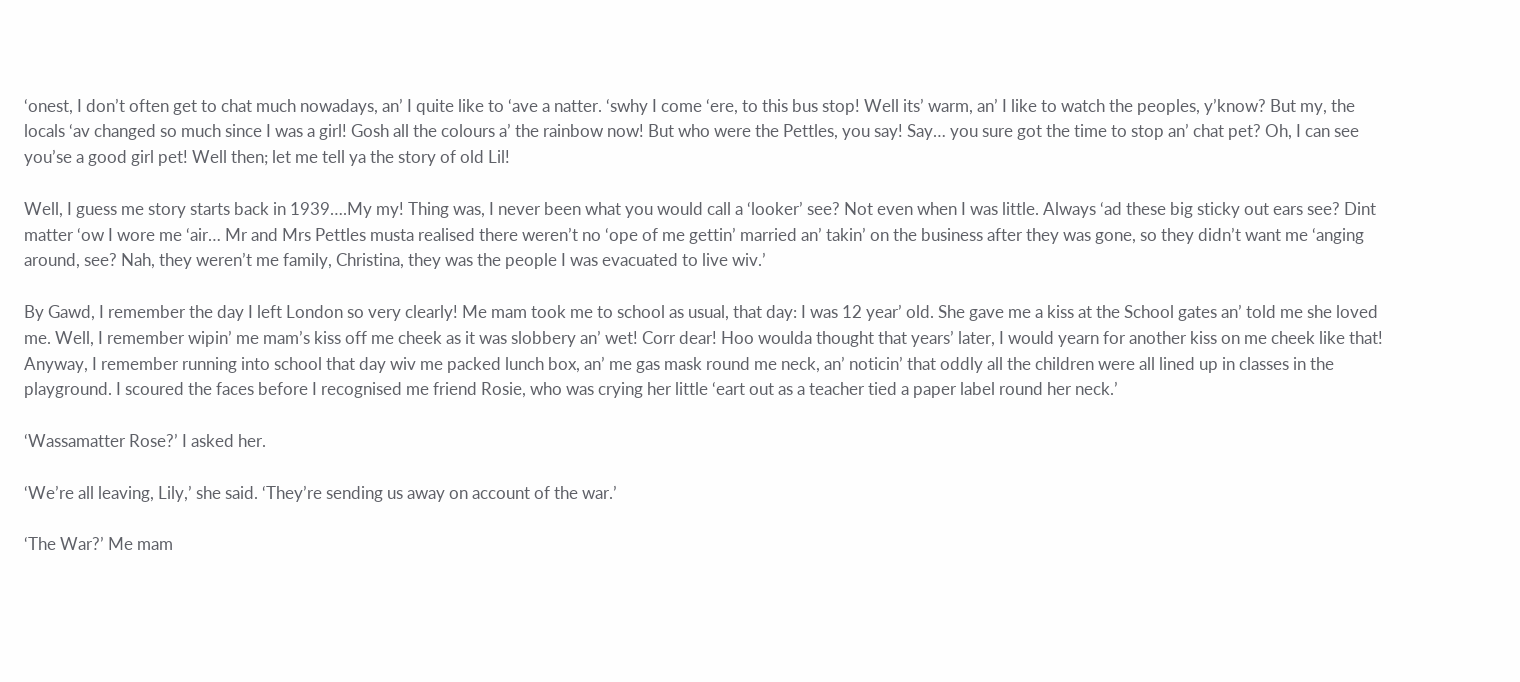‘onest, I don’t often get to chat much nowadays, an’ I quite like to ‘ave a natter. ‘swhy I come ‘ere, to this bus stop! Well its’ warm, an’ I like to watch the peoples, y’know? But my, the locals ‘av changed so much since I was a girl! Gosh all the colours a’ the rainbow now! But who were the Pettles, you say! Say… you sure got the time to stop an’ chat pet? Oh, I can see you’se a good girl pet! Well then; let me tell ya the story of old Lil!

Well, I guess me story starts back in 1939….My my! Thing was, I never been what you would call a ‘looker’ see? Not even when I was little. Always ‘ad these big sticky out ears see? Dint matter ‘ow I wore me ‘air… Mr and Mrs Pettles musta realised there weren’t no ‘ope of me gettin’ married an’ takin’ on the business after they was gone, so they didn’t want me ‘anging around, see? Nah, they weren’t me family, Christina, they was the people I was evacuated to live wiv.’

By Gawd, I remember the day I left London so very clearly! Me mam took me to school as usual, that day: I was 12 year’ old. She gave me a kiss at the School gates an’ told me she loved me. Well, I remember wipin’ me mam’s kiss off me cheek as it was slobbery an’ wet! Corr dear! Hoo woulda thought that years’ later, I would yearn for another kiss on me cheek like that! Anyway, I remember running into school that day wiv me packed lunch box, an’ me gas mask round me neck, an’ noticin’ that oddly all the children were all lined up in classes in the playground. I scoured the faces before I recognised me friend Rosie, who was crying her little ‘eart out as a teacher tied a paper label round her neck.’

‘Wassamatter Rose?’ I asked her.

‘We’re all leaving, Lily,’ she said. ‘They’re sending us away on account of the war.’

‘The War?’ Me mam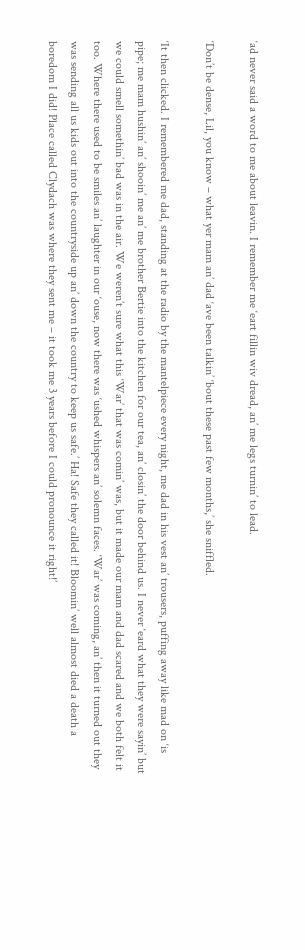‘ad never said a word to me about leavin. I remember me ‘eart fillin wiv dread, an’ me legs turnin’ to lead.

‘Don’t be dense, Lil, you know – what yer mam an’ dad ‘ave been talkin’ ‘bout these past few months,’ she sniffled.

‘It then clicked. I remembered me dad, standing at the radio by the mantelpiece every night, me dad in his vest an’ trousers, puffing away like mad on ‘is pipe; me mam hushin’ an’ shooin’ me an’ me brother Bertie into the kitchen for our tea, an’ closin’ the door behind us. I never ‘eard what they were sayin’ but we could smell somethin’ bad was in the air. We weren’t sure what this ‘War’ that was comin’ was, but it made our mam and dad scared and we both felt it too. Where there used to be smiles an’ laughter in our ‘ouse, now there was ‘ushed whispers an’ solemn faces. ‘War’ was coming, an’ then it turned out they was sending all us kids out into the countryside up an’ down the country to keep us safe.’ Ha! Safe they called it! Bloomin’ well almost died a death a boredom I did! Place called Clydach was where they sent me – it took me 3 years before I could pronounce it right!’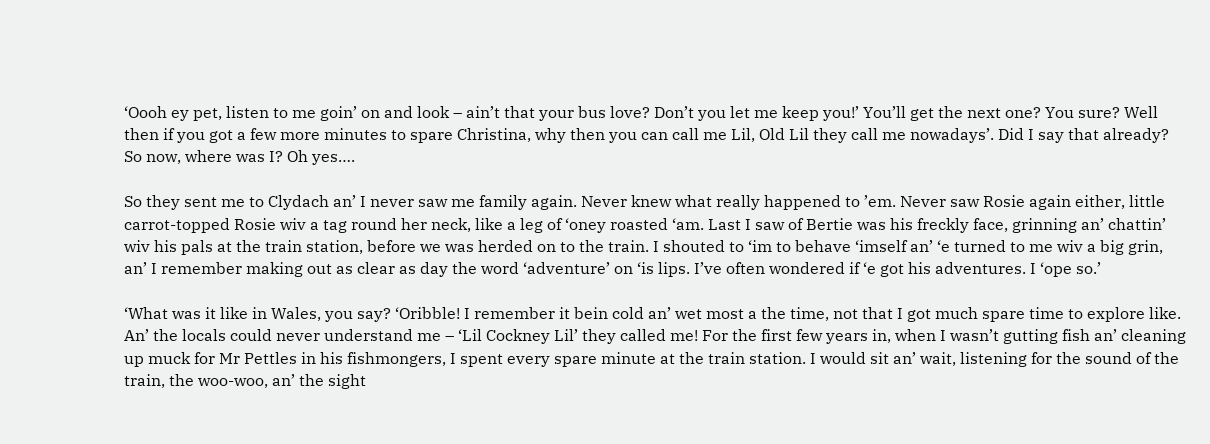‘Oooh ey pet, listen to me goin’ on and look – ain’t that your bus love? Don’t you let me keep you!’ You’ll get the next one? You sure? Well then if you got a few more minutes to spare Christina, why then you can call me Lil, Old Lil they call me nowadays’. Did I say that already? So now, where was I? Oh yes….

So they sent me to Clydach an’ I never saw me family again. Never knew what really happened to ’em. Never saw Rosie again either, little carrot-topped Rosie wiv a tag round her neck, like a leg of ‘oney roasted ‘am. Last I saw of Bertie was his freckly face, grinning an’ chattin’ wiv his pals at the train station, before we was herded on to the train. I shouted to ‘im to behave ‘imself an’ ‘e turned to me wiv a big grin, an’ I remember making out as clear as day the word ‘adventure’ on ‘is lips. I’ve often wondered if ‘e got his adventures. I ‘ope so.’

‘What was it like in Wales, you say? ‘Oribble! I remember it bein cold an’ wet most a the time, not that I got much spare time to explore like. An’ the locals could never understand me – ‘Lil Cockney Lil’ they called me! For the first few years in, when I wasn’t gutting fish an’ cleaning up muck for Mr Pettles in his fishmongers, I spent every spare minute at the train station. I would sit an’ wait, listening for the sound of the train, the woo-woo, an’ the sight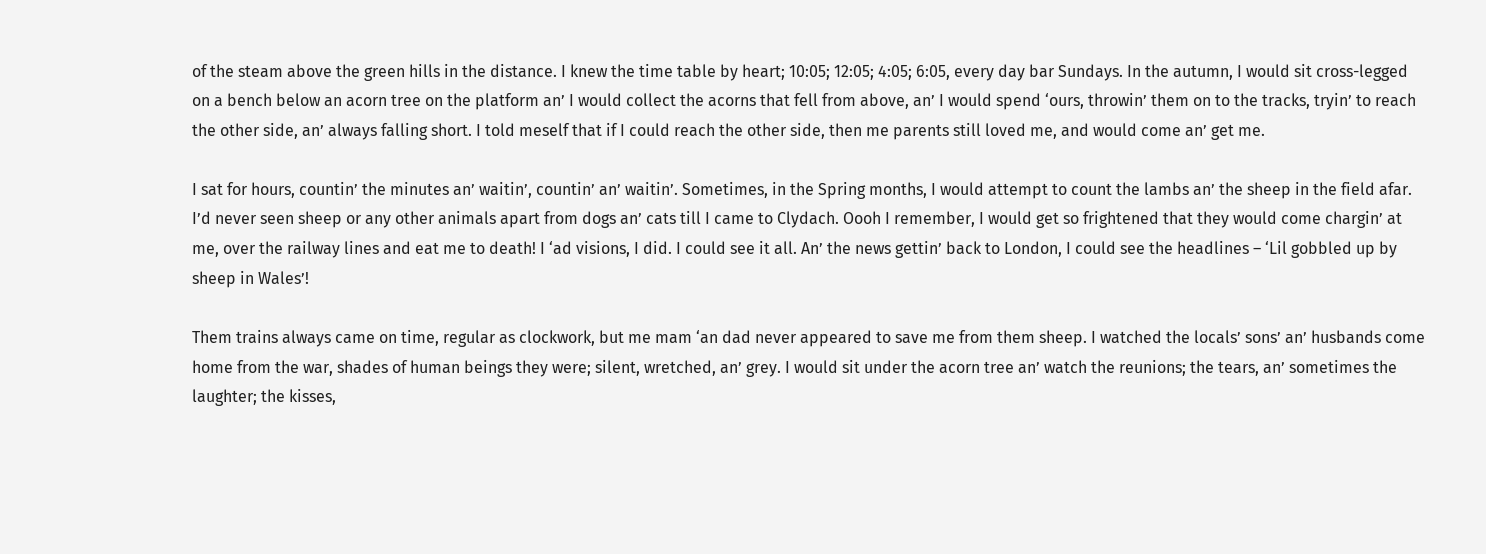of the steam above the green hills in the distance. I knew the time table by heart; 10:05; 12:05; 4:05; 6:05, every day bar Sundays. In the autumn, I would sit cross-legged on a bench below an acorn tree on the platform an’ I would collect the acorns that fell from above, an’ I would spend ‘ours, throwin’ them on to the tracks, tryin’ to reach the other side, an’ always falling short. I told meself that if I could reach the other side, then me parents still loved me, and would come an’ get me.

I sat for hours, countin’ the minutes an’ waitin’, countin’ an’ waitin’. Sometimes, in the Spring months, I would attempt to count the lambs an’ the sheep in the field afar. I’d never seen sheep or any other animals apart from dogs an’ cats till I came to Clydach. Oooh I remember, I would get so frightened that they would come chargin’ at me, over the railway lines and eat me to death! I ‘ad visions, I did. I could see it all. An’ the news gettin’ back to London, I could see the headlines – ‘Lil gobbled up by sheep in Wales’!

Them trains always came on time, regular as clockwork, but me mam ‘an dad never appeared to save me from them sheep. I watched the locals’ sons’ an’ husbands come home from the war, shades of human beings they were; silent, wretched, an’ grey. I would sit under the acorn tree an’ watch the reunions; the tears, an’ sometimes the laughter; the kisses,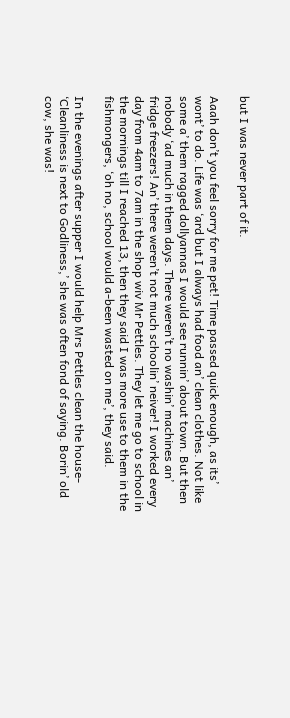but I was never part of it.

Aaah don’t you feel sorry for me pet! Time passed quick enough, as its’ wont’ to do. Life was ‘ard but I always had food an’ clean clothes. Not like some a’ them ragged dollyannas I would see runnin’ about town. But then nobody ‘ad much in them days. There weren’t no washin’ machines an’ fridge freezers! An’ there weren’t not much schoolin’ neiver! I worked every day from 4am to 7am in the shop wiv Mr Pettles. They let me go to school in the mornings till I reached 13, then they said I was more use to them in the fishmongers, ‘oh no, school would a-been wasted on me’, they said.

In the evenings after supper I would help Mrs Pettles clean the house- ‘Cleanliness is next to Godliness,’ she was often fond of saying. Borin’ old cow, she was!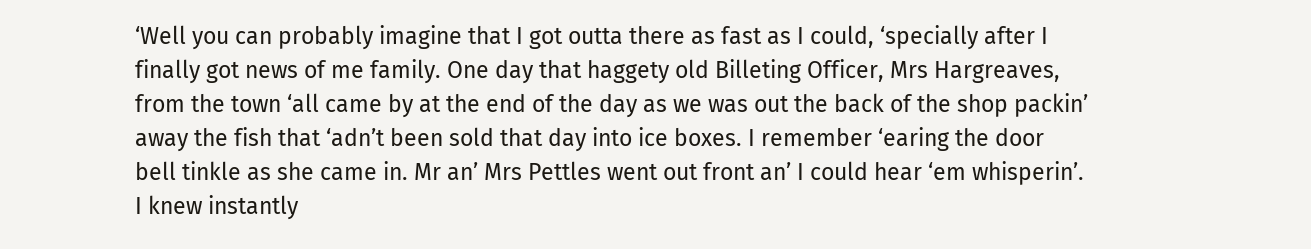‘Well you can probably imagine that I got outta there as fast as I could, ‘specially after I finally got news of me family. One day that haggety old Billeting Officer, Mrs Hargreaves, from the town ‘all came by at the end of the day as we was out the back of the shop packin’ away the fish that ‘adn’t been sold that day into ice boxes. I remember ‘earing the door bell tinkle as she came in. Mr an’ Mrs Pettles went out front an’ I could hear ‘em whisperin’. I knew instantly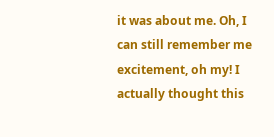it was about me. Oh, I can still remember me excitement, oh my! I actually thought this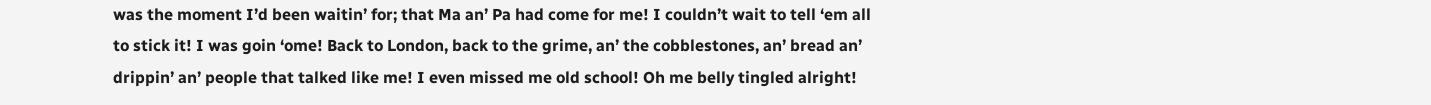was the moment I’d been waitin’ for; that Ma an’ Pa had come for me! I couldn’t wait to tell ‘em all to stick it! I was goin ‘ome! Back to London, back to the grime, an’ the cobblestones, an’ bread an’ drippin’ an’ people that talked like me! I even missed me old school! Oh me belly tingled alright!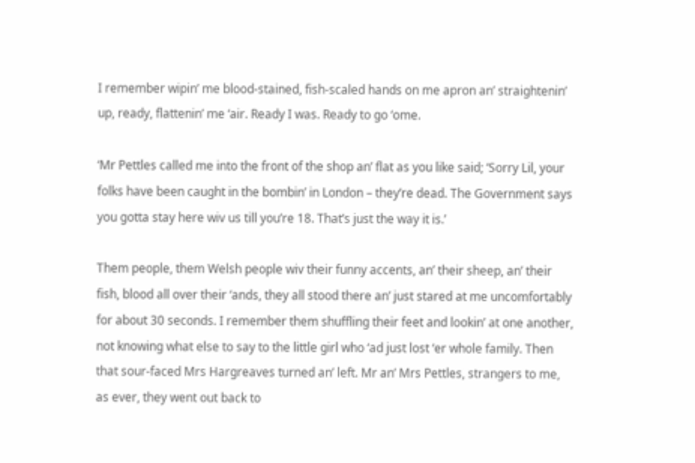I remember wipin’ me blood-stained, fish-scaled hands on me apron an’ straightenin’ up, ready, flattenin’ me ‘air. Ready I was. Ready to go ‘ome.

‘Mr Pettles called me into the front of the shop an’ flat as you like said; ‘Sorry Lil, your folks have been caught in the bombin’ in London – they’re dead. The Government says you gotta stay here wiv us till you’re 18. That’s just the way it is.’

Them people, them Welsh people wiv their funny accents, an’ their sheep, an’ their fish, blood all over their ‘ands, they all stood there an’ just stared at me uncomfortably for about 30 seconds. I remember them shuffling their feet and lookin’ at one another, not knowing what else to say to the little girl who ‘ad just lost ‘er whole family. Then that sour-faced Mrs Hargreaves turned an’ left. Mr an’ Mrs Pettles, strangers to me, as ever, they went out back to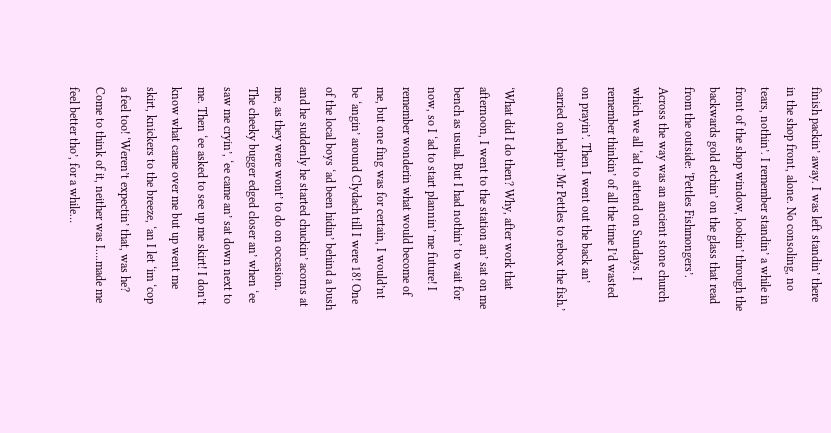finish packin’ away. I was left standin’ there in the shop front, alone. No consoling, no tears, nothin’. I remember standin’ a while in front of the shop window, lookin’ through the backwards gold etchin’ on the glass that read from the outside: ‘Pettles Fishmongers’. Across the way was an ancient stone church which we all ‘ad to attend on Sundays. I remember thinkin’ of all the time I’d wasted on prayin’. Then I went out the back an’ carried on helpin’ Mr Pettles to rebox the fish.’

‘What did I do then? Why, after work that afternoon, I went to the station an’ sat on me bench as usual. But I had nothin’ to wait for now, so I ‘ad to start plannin’ me future! I remember wonderin what would become of me, but one fing was for certain, I would’nt be ‘angin’ around Clydach till I were 18! One of the local boys ‘ad been hidin’ behind a bush and he suddenly he started chuckin’ acorns at me, as they were wont’ to do on occasion. The cheeky bugger edged closer an’ when ‘ee saw me cryin’, ‘ee came an’ sat down next to me. Then ‘ee asked to see up me skirt! I don’t know what came over me but up went me skirt, knickers to the breeze, ‘an I let ‘im ‘cop a feel too! ‘Weren’t expectin’ that, was he? Come to think of it, neither was I….made me feel better tho’, for a while…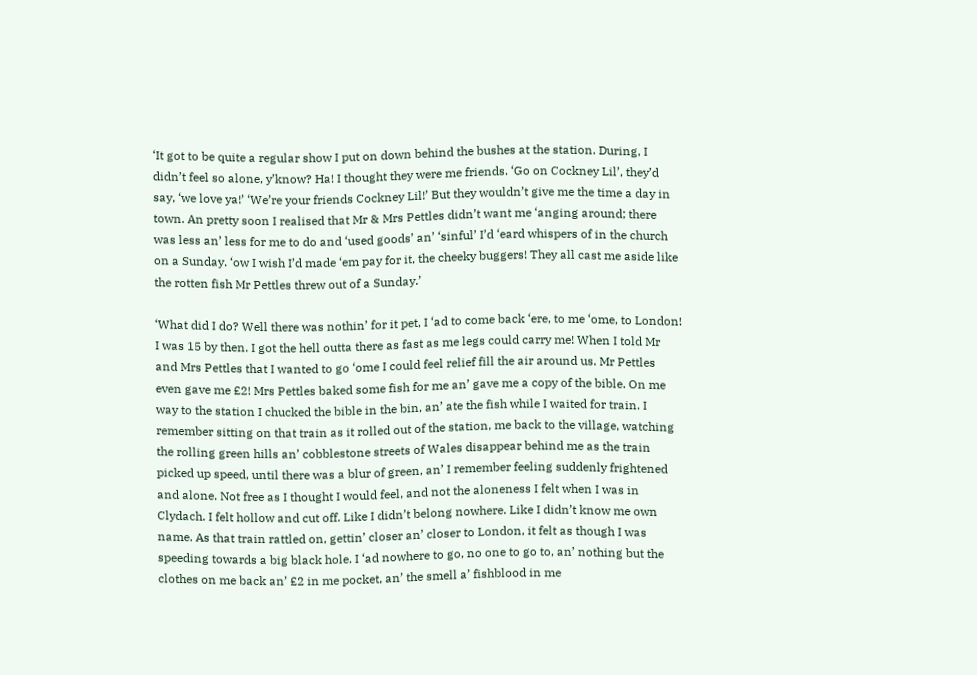‘It got to be quite a regular show I put on down behind the bushes at the station. During, I didn’t feel so alone, y’know? Ha! I thought they were me friends. ‘Go on Cockney Lil’, they’d say, ‘we love ya!’ ‘We’re your friends Cockney Lil!’ But they wouldn’t give me the time a day in town. An pretty soon I realised that Mr & Mrs Pettles didn’t want me ‘anging around; there was less an’ less for me to do and ‘used goods’ an’ ‘sinful’ I’d ‘eard whispers of in the church on a Sunday. ‘ow I wish I’d made ‘em pay for it, the cheeky buggers! They all cast me aside like the rotten fish Mr Pettles threw out of a Sunday.’

‘What did I do? Well there was nothin’ for it pet, I ‘ad to come back ‘ere, to me ‘ome, to London! I was 15 by then. I got the hell outta there as fast as me legs could carry me! When I told Mr and Mrs Pettles that I wanted to go ‘ome I could feel relief fill the air around us. Mr Pettles even gave me £2! Mrs Pettles baked some fish for me an’ gave me a copy of the bible. On me way to the station I chucked the bible in the bin, an’ ate the fish while I waited for train. I remember sitting on that train as it rolled out of the station, me back to the village, watching the rolling green hills an’ cobblestone streets of Wales disappear behind me as the train picked up speed, until there was a blur of green, an’ I remember feeling suddenly frightened and alone. Not free as I thought I would feel, and not the aloneness I felt when I was in Clydach. I felt hollow and cut off. Like I didn’t belong nowhere. Like I didn’t know me own name. As that train rattled on, gettin’ closer an’ closer to London, it felt as though I was speeding towards a big black hole. I ‘ad nowhere to go, no one to go to, an’ nothing but the clothes on me back an’ £2 in me pocket, an’ the smell a’ fishblood in me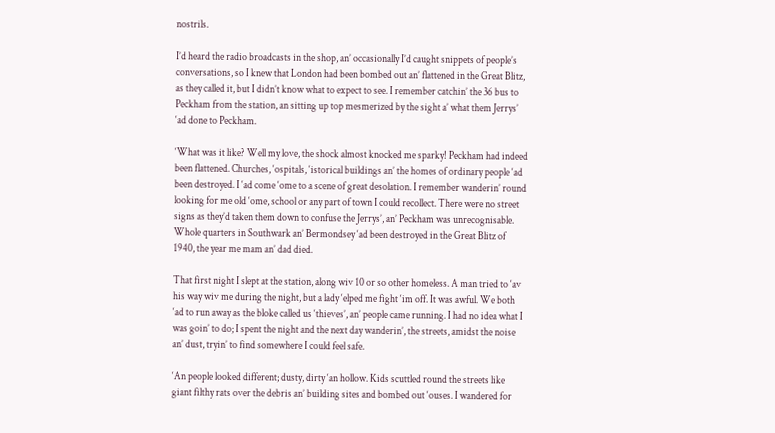nostrils.

I’d heard the radio broadcasts in the shop, an’ occasionally I’d caught snippets of people’s conversations, so I knew that London had been bombed out an’ flattened in the Great Blitz, as they called it, but I didn’t know what to expect to see. I remember catchin’ the 36 bus to Peckham from the station, an sitting up top mesmerized by the sight a’ what them Jerrys’ ‘ad done to Peckham.

‘What was it like? Well my love, the shock almost knocked me sparky! Peckham had indeed been flattened. Churches, ‘ospitals, ‘istorical buildings an’ the homes of ordinary people ‘ad been destroyed. I ‘ad come ‘ome to a scene of great desolation. I remember wanderin’ round looking for me old ‘ome, school or any part of town I could recollect. There were no street signs as they’d taken them down to confuse the Jerrys’, an’ Peckham was unrecognisable. Whole quarters in Southwark an’ Bermondsey ‘ad been destroyed in the Great Blitz of 1940, the year me mam an’ dad died.

That first night I slept at the station, along wiv 10 or so other homeless. A man tried to ‘av his way wiv me during the night, but a lady ‘elped me fight ‘im off. It was awful. We both ‘ad to run away as the bloke called us ‘thieves’, an’ people came running. I had no idea what I was goin’ to do; I spent the night and the next day wanderin’, the streets, amidst the noise an’ dust, tryin’ to find somewhere I could feel safe.

‘An people looked different; dusty, dirty ‘an hollow. Kids scuttled round the streets like giant filthy rats over the debris an’ building sites and bombed out ‘ouses. I wandered for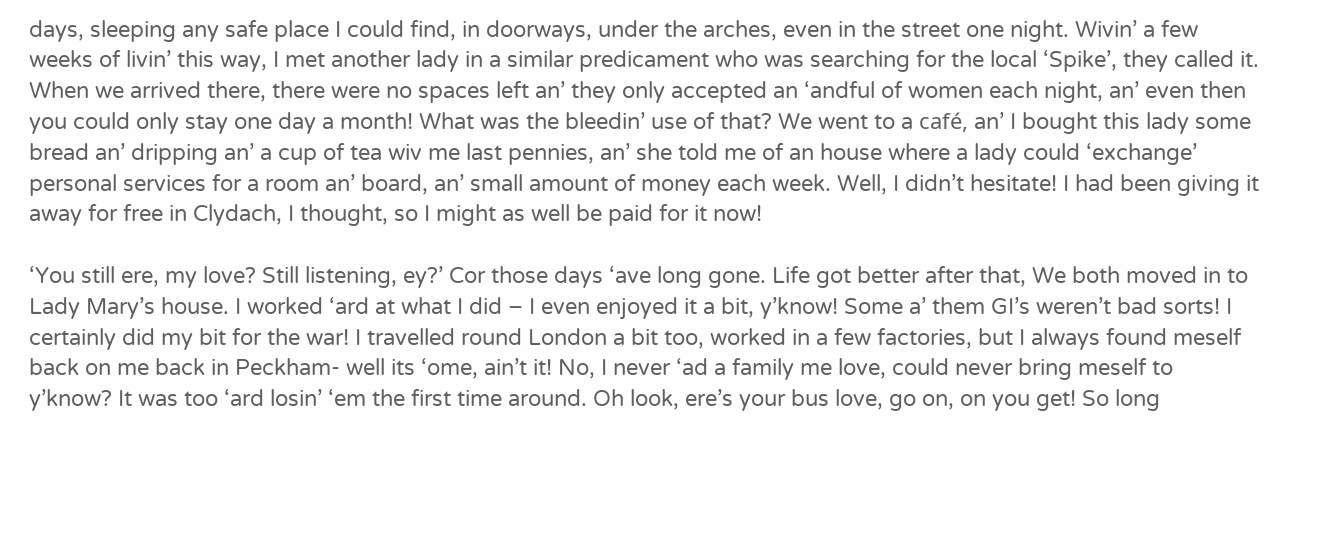days, sleeping any safe place I could find, in doorways, under the arches, even in the street one night. Wivin’ a few weeks of livin’ this way, I met another lady in a similar predicament who was searching for the local ‘Spike’, they called it. When we arrived there, there were no spaces left an’ they only accepted an ‘andful of women each night, an’ even then you could only stay one day a month! What was the bleedin’ use of that? We went to a café, an’ I bought this lady some bread an’ dripping an’ a cup of tea wiv me last pennies, an’ she told me of an house where a lady could ‘exchange’ personal services for a room an’ board, an’ small amount of money each week. Well, I didn’t hesitate! I had been giving it away for free in Clydach, I thought, so I might as well be paid for it now!

‘You still ere, my love? Still listening, ey?’ Cor those days ‘ave long gone. Life got better after that, We both moved in to Lady Mary’s house. I worked ‘ard at what I did – I even enjoyed it a bit, y’know! Some a’ them GI’s weren’t bad sorts! I certainly did my bit for the war! I travelled round London a bit too, worked in a few factories, but I always found meself back on me back in Peckham- well its ‘ome, ain’t it! No, I never ‘ad a family me love, could never bring meself to y’know? It was too ‘ard losin’ ‘em the first time around. Oh look, ere’s your bus love, go on, on you get! So long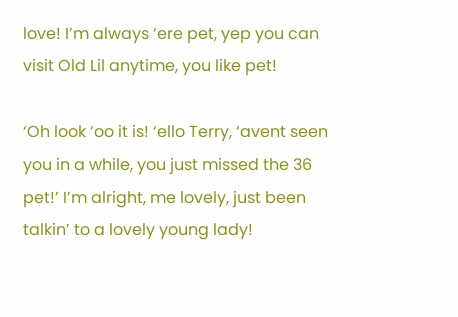love! I’m always ‘ere pet, yep you can visit Old Lil anytime, you like pet!

‘Oh look ‘oo it is! ‘ello Terry, ‘avent seen you in a while, you just missed the 36 pet!’ I’m alright, me lovely, just been talkin’ to a lovely young lady!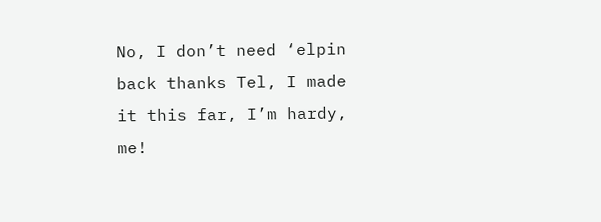No, I don’t need ‘elpin back thanks Tel, I made it this far, I’m hardy, me!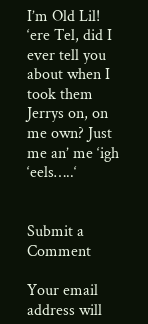I’m Old Lil! ‘ere Tel, did I ever tell you about when I took them Jerrys on, on me own? Just me an’ me ‘igh ‘eels…..‘


Submit a Comment

Your email address will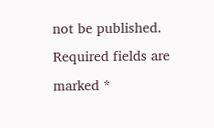not be published. Required fields are marked *